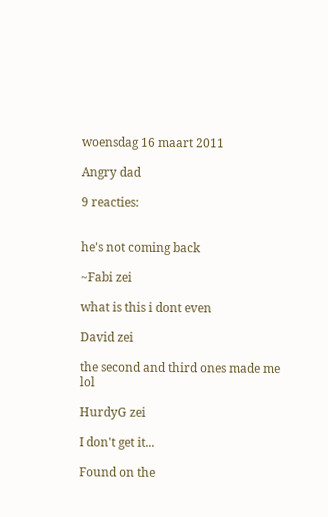woensdag 16 maart 2011

Angry dad

9 reacties:


he's not coming back

~Fabi zei

what is this i dont even

David zei

the second and third ones made me lol

HurdyG zei

I don't get it...

Found on the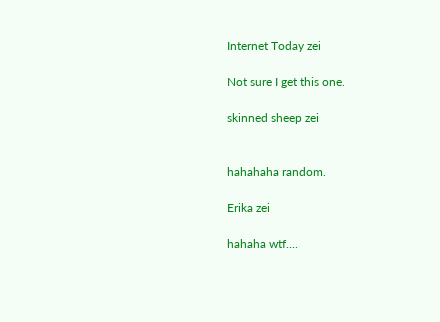Internet Today zei

Not sure I get this one.

skinned sheep zei


hahahaha random.

Erika zei

hahaha wtf....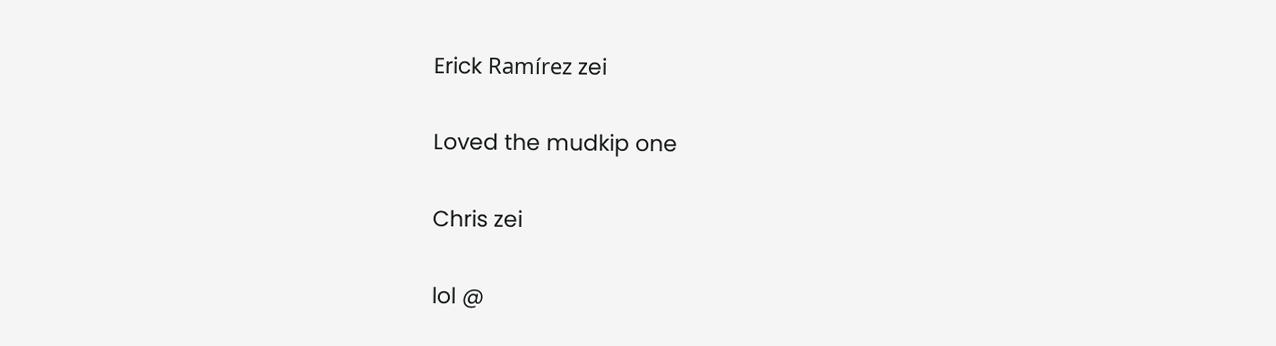Erick Ramírez zei

Loved the mudkip one

Chris zei

lol @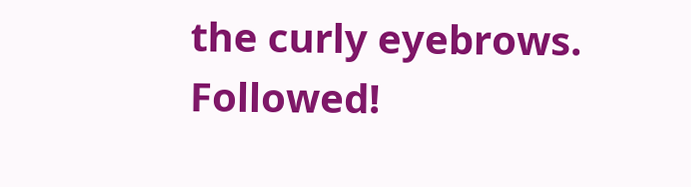the curly eyebrows. Followed!